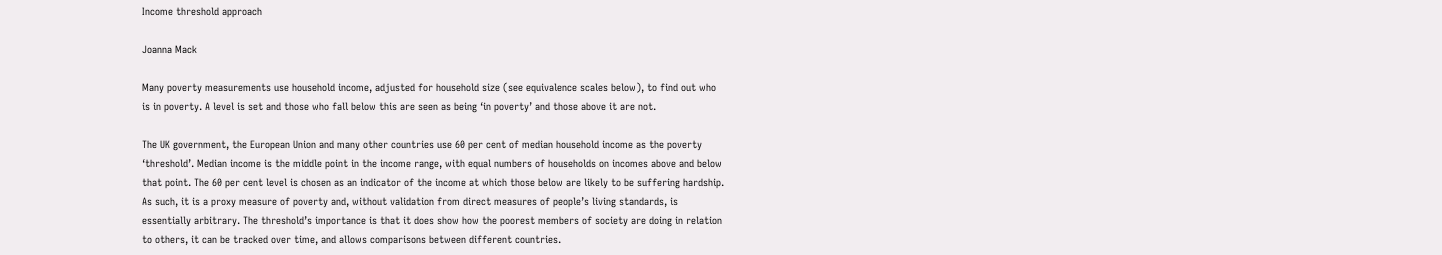Income threshold approach

Joanna Mack

Many poverty measurements use household income, adjusted for household size (see equivalence scales below), to find out who is in poverty. A level is set and those who fall below this are seen as being ‘in poverty’ and those above it are not.

The UK government, the European Union and many other countries use 60 per cent of median household income as the poverty ‘threshold’. Median income is the middle point in the income range, with equal numbers of households on incomes above and below that point. The 60 per cent level is chosen as an indicator of the income at which those below are likely to be suffering hardship. As such, it is a proxy measure of poverty and, without validation from direct measures of people’s living standards, is essentially arbitrary. The threshold’s importance is that it does show how the poorest members of society are doing in relation to others, it can be tracked over time, and allows comparisons between different countries.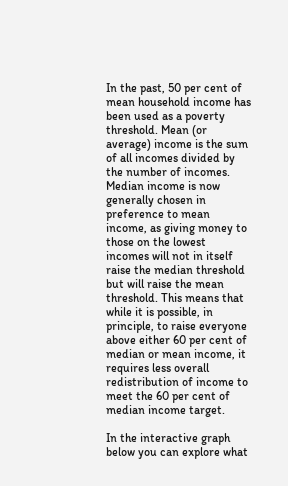In the past, 50 per cent of mean household income has been used as a poverty threshold. Mean (or average) income is the sum of all incomes divided by the number of incomes. Median income is now generally chosen in preference to mean income, as giving money to those on the lowest incomes will not in itself raise the median threshold but will raise the mean threshold. This means that while it is possible, in principle, to raise everyone above either 60 per cent of median or mean income, it requires less overall redistribution of income to meet the 60 per cent of median income target.

In the interactive graph below you can explore what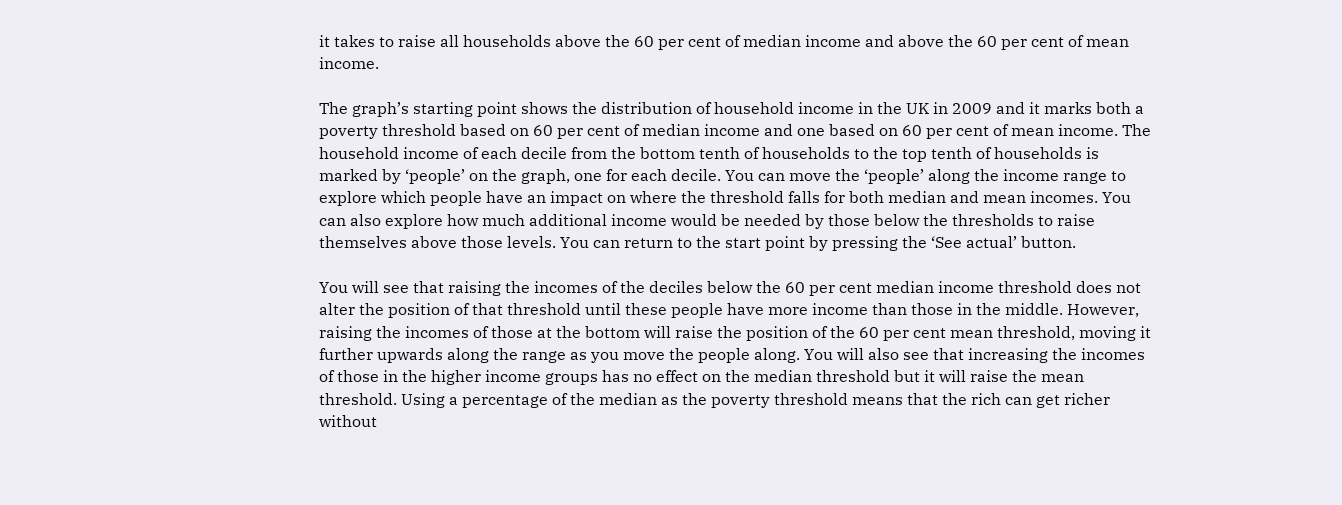it takes to raise all households above the 60 per cent of median income and above the 60 per cent of mean income.

The graph’s starting point shows the distribution of household income in the UK in 2009 and it marks both a poverty threshold based on 60 per cent of median income and one based on 60 per cent of mean income. The household income of each decile from the bottom tenth of households to the top tenth of households is marked by ‘people’ on the graph, one for each decile. You can move the ‘people’ along the income range to explore which people have an impact on where the threshold falls for both median and mean incomes. You can also explore how much additional income would be needed by those below the thresholds to raise themselves above those levels. You can return to the start point by pressing the ‘See actual’ button.

You will see that raising the incomes of the deciles below the 60 per cent median income threshold does not alter the position of that threshold until these people have more income than those in the middle. However, raising the incomes of those at the bottom will raise the position of the 60 per cent mean threshold, moving it further upwards along the range as you move the people along. You will also see that increasing the incomes of those in the higher income groups has no effect on the median threshold but it will raise the mean threshold. Using a percentage of the median as the poverty threshold means that the rich can get richer without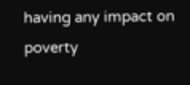having any impact on poverty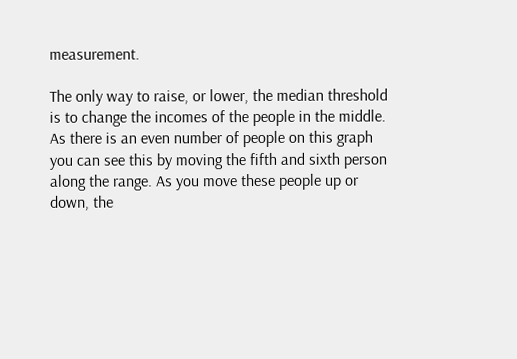measurement.

The only way to raise, or lower, the median threshold is to change the incomes of the people in the middle. As there is an even number of people on this graph you can see this by moving the fifth and sixth person along the range. As you move these people up or down, the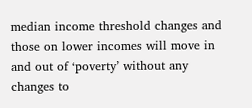median income threshold changes and those on lower incomes will move in and out of ‘poverty’ without any changes to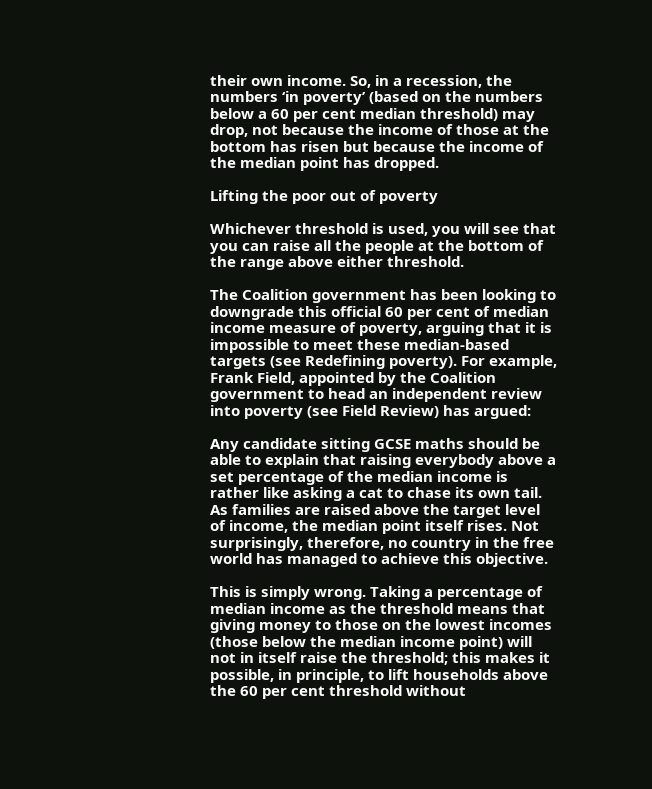their own income. So, in a recession, the numbers ‘in poverty’ (based on the numbers below a 60 per cent median threshold) may drop, not because the income of those at the bottom has risen but because the income of the median point has dropped.

Lifting the poor out of poverty

Whichever threshold is used, you will see that you can raise all the people at the bottom of the range above either threshold.

The Coalition government has been looking to downgrade this official 60 per cent of median income measure of poverty, arguing that it is impossible to meet these median-based targets (see Redefining poverty). For example, Frank Field, appointed by the Coalition government to head an independent review into poverty (see Field Review) has argued:

Any candidate sitting GCSE maths should be able to explain that raising everybody above a set percentage of the median income is rather like asking a cat to chase its own tail. As families are raised above the target level of income, the median point itself rises. Not surprisingly, therefore, no country in the free world has managed to achieve this objective.

This is simply wrong. Taking a percentage of median income as the threshold means that giving money to those on the lowest incomes (those below the median income point) will not in itself raise the threshold; this makes it possible, in principle, to lift households above the 60 per cent threshold without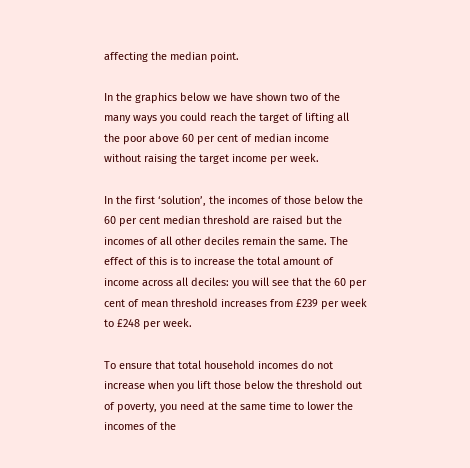affecting the median point.

In the graphics below we have shown two of the many ways you could reach the target of lifting all the poor above 60 per cent of median income without raising the target income per week.

In the first ‘solution’, the incomes of those below the 60 per cent median threshold are raised but the incomes of all other deciles remain the same. The effect of this is to increase the total amount of income across all deciles: you will see that the 60 per cent of mean threshold increases from £239 per week to £248 per week.

To ensure that total household incomes do not increase when you lift those below the threshold out of poverty, you need at the same time to lower the incomes of the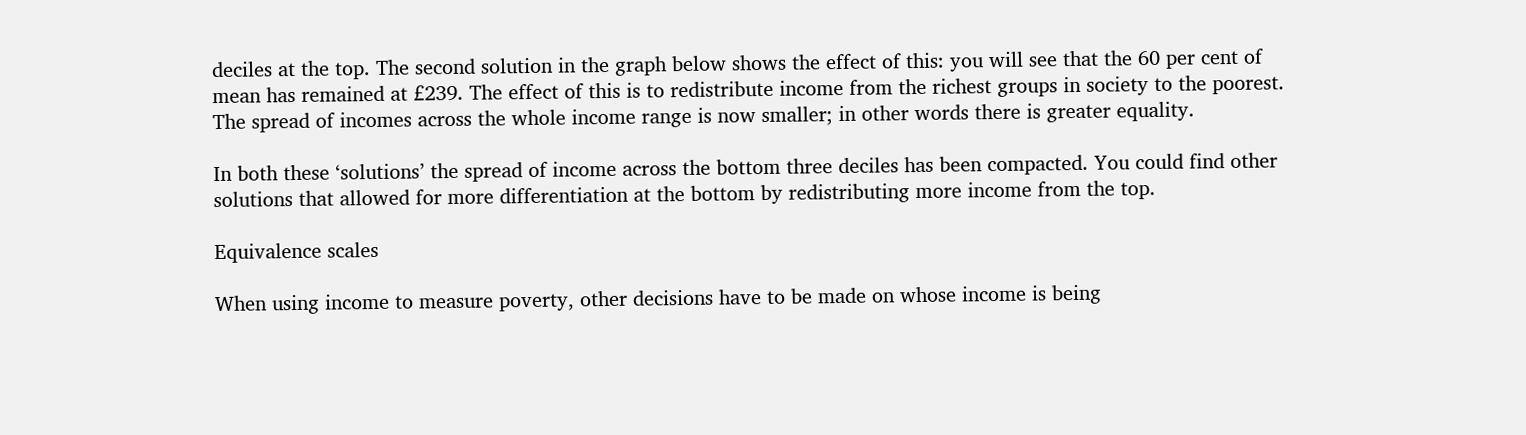deciles at the top. The second solution in the graph below shows the effect of this: you will see that the 60 per cent of mean has remained at £239. The effect of this is to redistribute income from the richest groups in society to the poorest. The spread of incomes across the whole income range is now smaller; in other words there is greater equality.

In both these ‘solutions’ the spread of income across the bottom three deciles has been compacted. You could find other solutions that allowed for more differentiation at the bottom by redistributing more income from the top.

Equivalence scales

When using income to measure poverty, other decisions have to be made on whose income is being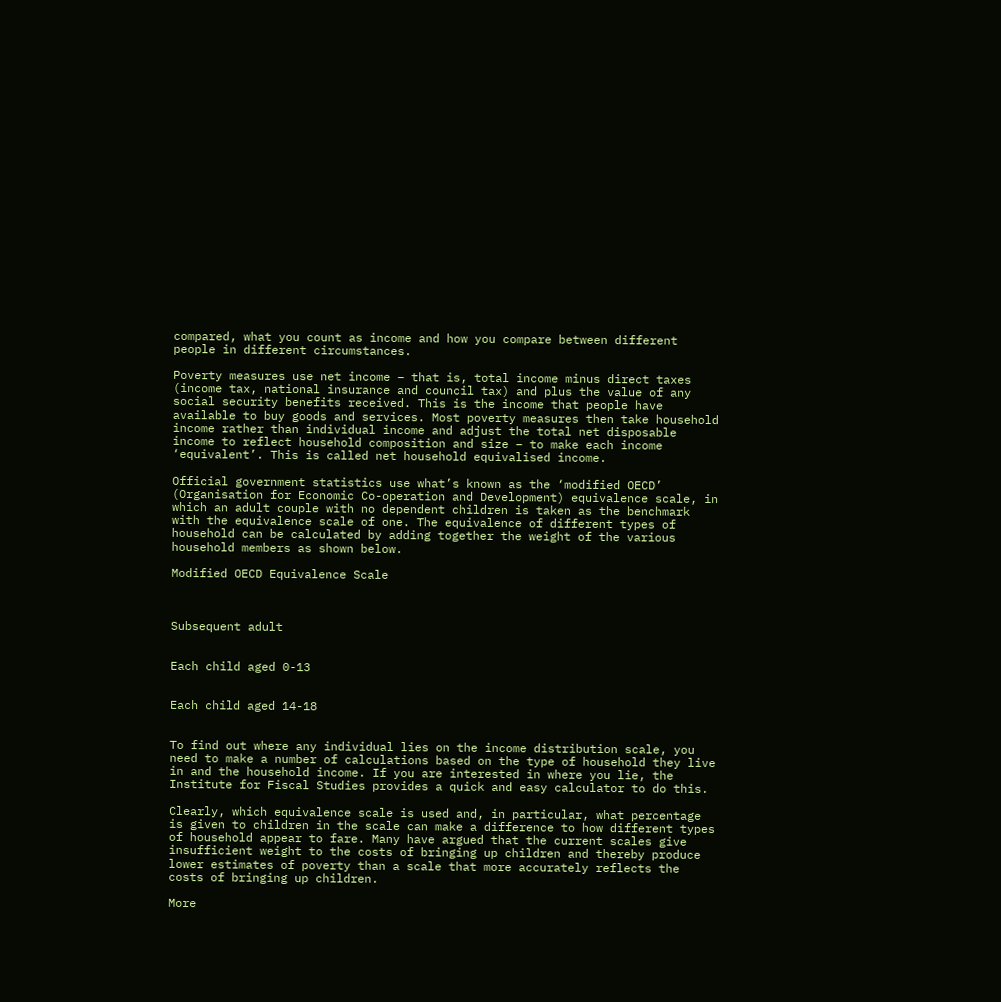compared, what you count as income and how you compare between different people in different circumstances.

Poverty measures use net income – that is, total income minus direct taxes (income tax, national insurance and council tax) and plus the value of any social security benefits received. This is the income that people have available to buy goods and services. Most poverty measures then take household income rather than individual income and adjust the total net disposable income to reflect household composition and size – to make each income ‘equivalent’. This is called net household equivalised income.

Official government statistics use what’s known as the ‘modified OECD’ (Organisation for Economic Co-operation and Development) equivalence scale, in which an adult couple with no dependent children is taken as the benchmark with the equivalence scale of one. The equivalence of different types of household can be calculated by adding together the weight of the various household members as shown below.

Modified OECD Equivalence Scale



Subsequent adult


Each child aged 0-13


Each child aged 14-18


To find out where any individual lies on the income distribution scale, you need to make a number of calculations based on the type of household they live in and the household income. If you are interested in where you lie, the Institute for Fiscal Studies provides a quick and easy calculator to do this.

Clearly, which equivalence scale is used and, in particular, what percentage is given to children in the scale can make a difference to how different types of household appear to fare. Many have argued that the current scales give insufficient weight to the costs of bringing up children and thereby produce lower estimates of poverty than a scale that more accurately reflects the costs of bringing up children.

More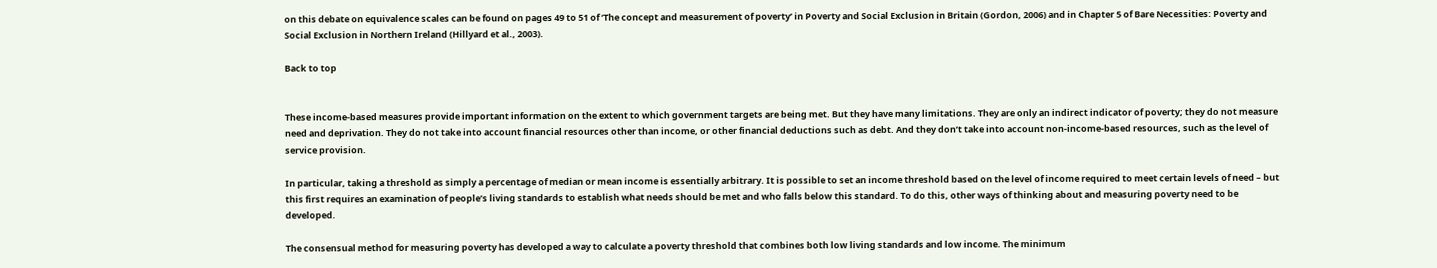on this debate on equivalence scales can be found on pages 49 to 51 of ‘The concept and measurement of poverty’ in Poverty and Social Exclusion in Britain (Gordon, 2006) and in Chapter 5 of Bare Necessities: Poverty and Social Exclusion in Northern Ireland (Hillyard et al., 2003).

Back to top


These income-based measures provide important information on the extent to which government targets are being met. But they have many limitations. They are only an indirect indicator of poverty; they do not measure need and deprivation. They do not take into account financial resources other than income, or other financial deductions such as debt. And they don’t take into account non-income-based resources, such as the level of service provision.

In particular, taking a threshold as simply a percentage of median or mean income is essentially arbitrary. It is possible to set an income threshold based on the level of income required to meet certain levels of need – but this first requires an examination of people’s living standards to establish what needs should be met and who falls below this standard. To do this, other ways of thinking about and measuring poverty need to be developed.

The consensual method for measuring poverty has developed a way to calculate a poverty threshold that combines both low living standards and low income. The minimum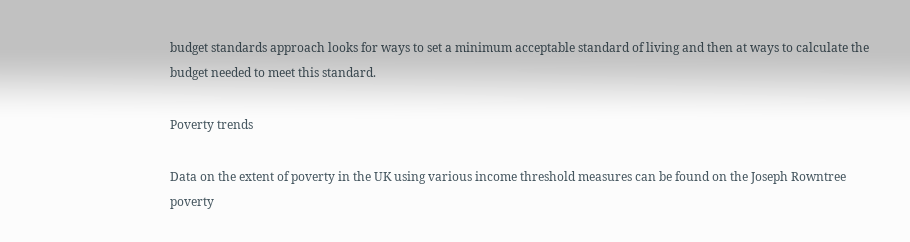budget standards approach looks for ways to set a minimum acceptable standard of living and then at ways to calculate the budget needed to meet this standard.

Poverty trends

Data on the extent of poverty in the UK using various income threshold measures can be found on the Joseph Rowntree poverty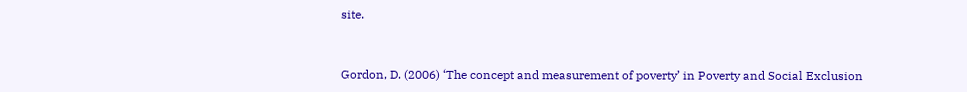site.


Gordon, D. (2006) ‘The concept and measurement of poverty’ in Poverty and Social Exclusion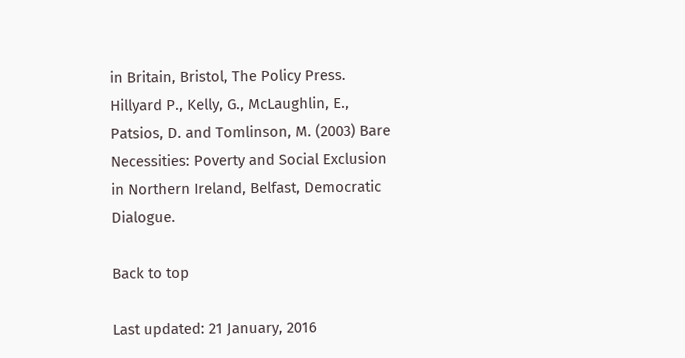in Britain, Bristol, The Policy Press.
Hillyard P., Kelly, G., McLaughlin, E., Patsios, D. and Tomlinson, M. (2003) Bare Necessities: Poverty and Social Exclusion in Northern Ireland, Belfast, Democratic Dialogue.

Back to top

Last updated: 21 January, 2016